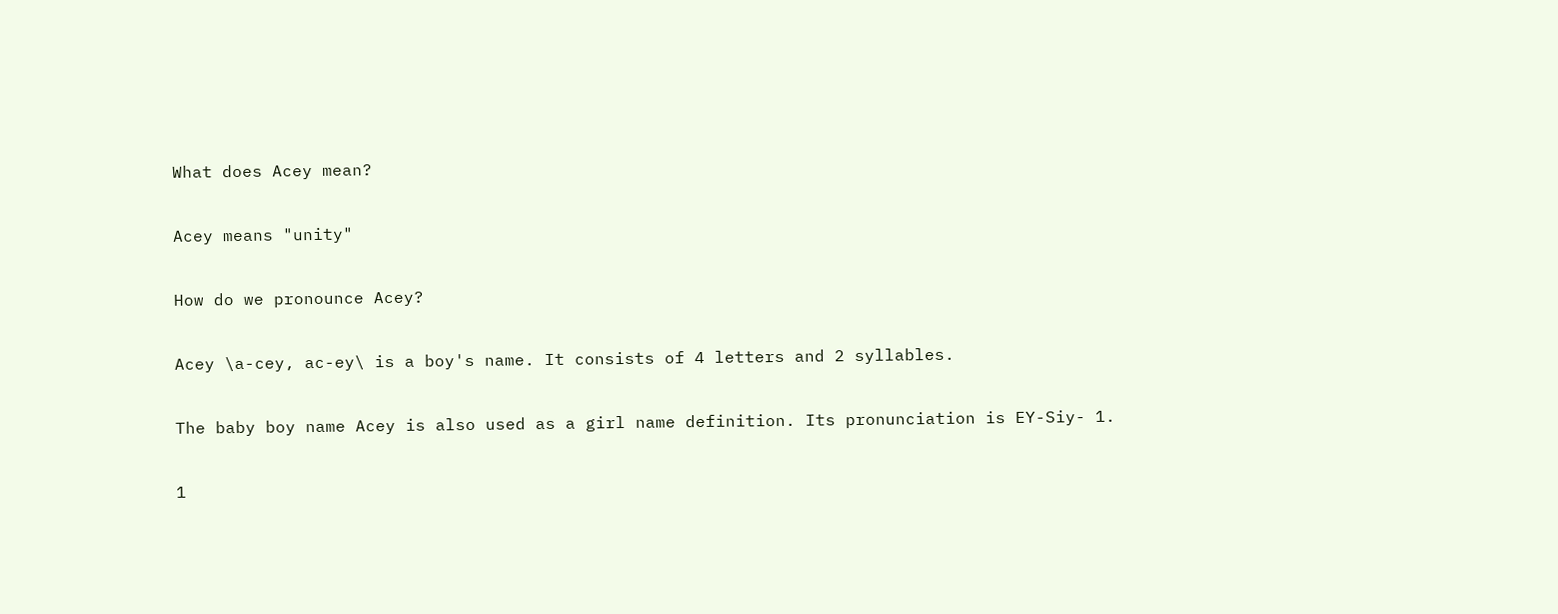What does Acey mean?

Acey means "unity"

How do we pronounce Acey?

Acey \a-cey, ac-ey\ is a boy's name. It consists of 4 letters and 2 syllables.

The baby boy name Acey is also used as a girl name definition. Its pronunciation is EY-Siy- 1.

1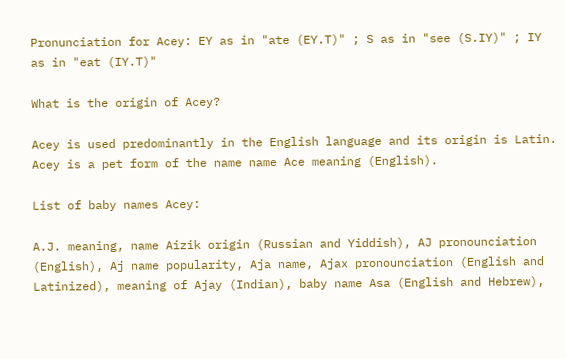Pronunciation for Acey: EY as in "ate (EY.T)" ; S as in "see (S.IY)" ; IY as in "eat (IY.T)"

What is the origin of Acey?

Acey is used predominantly in the English language and its origin is Latin. Acey is a pet form of the name name Ace meaning (English).

List of baby names Acey:

A.J. meaning, name Aizik origin (Russian and Yiddish), AJ pronounciation (English), Aj name popularity, Aja name, Ajax pronounciation (English and Latinized), meaning of Ajay (Indian), baby name Asa (English and Hebrew),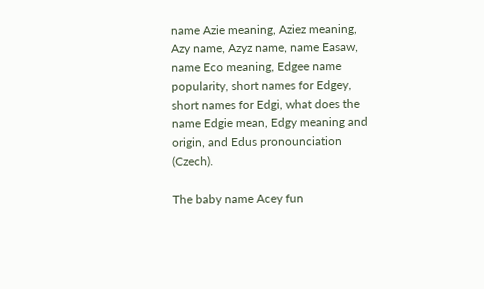name Azie meaning, Aziez meaning, Azy name, Azyz name, name Easaw, name Eco meaning, Edgee name popularity, short names for Edgey, short names for Edgi, what does the name Edgie mean, Edgy meaning and origin, and Edus pronounciation (Czech).

The baby name Acey fun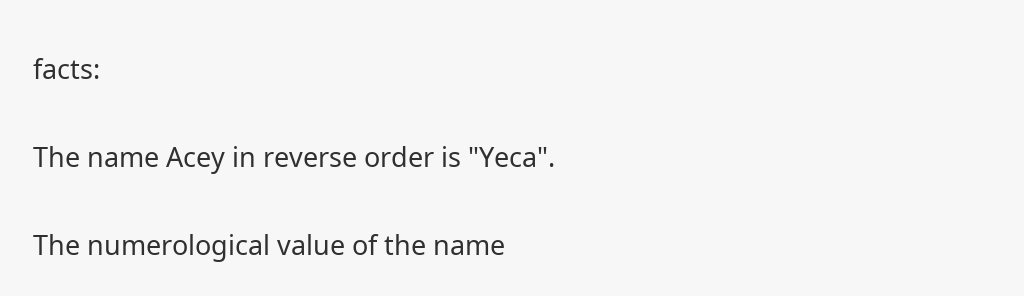facts:

The name Acey in reverse order is "Yeca".

The numerological value of the name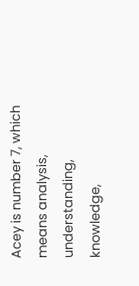Acey is number 7, which means analysis, understanding, knowledge,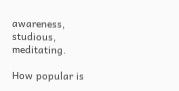awareness, studious, meditating.

How popular is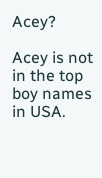Acey?

Acey is not in the top boy names in USA.